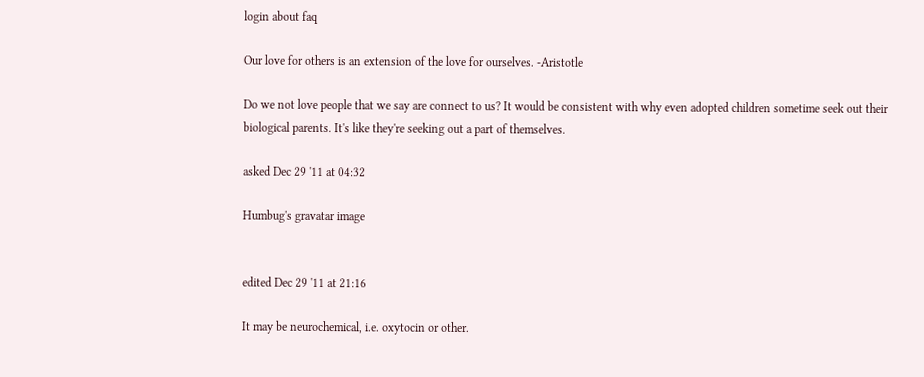login about faq

Our love for others is an extension of the love for ourselves. -Aristotle

Do we not love people that we say are connect to us? It would be consistent with why even adopted children sometime seek out their biological parents. It's like they're seeking out a part of themselves.

asked Dec 29 '11 at 04:32

Humbug's gravatar image


edited Dec 29 '11 at 21:16

It may be neurochemical, i.e. oxytocin or other.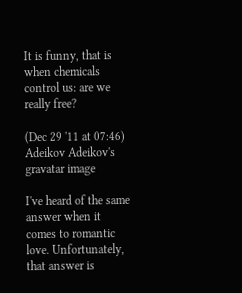It is funny, that is when chemicals control us: are we really free?

(Dec 29 '11 at 07:46) Adeikov Adeikov's gravatar image

I've heard of the same answer when it comes to romantic love. Unfortunately, that answer is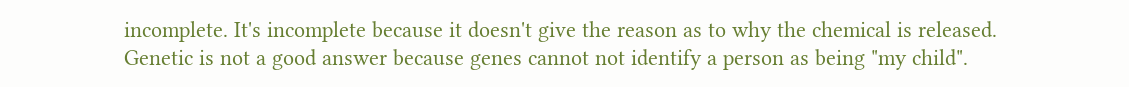incomplete. It's incomplete because it doesn't give the reason as to why the chemical is released. Genetic is not a good answer because genes cannot not identify a person as being "my child".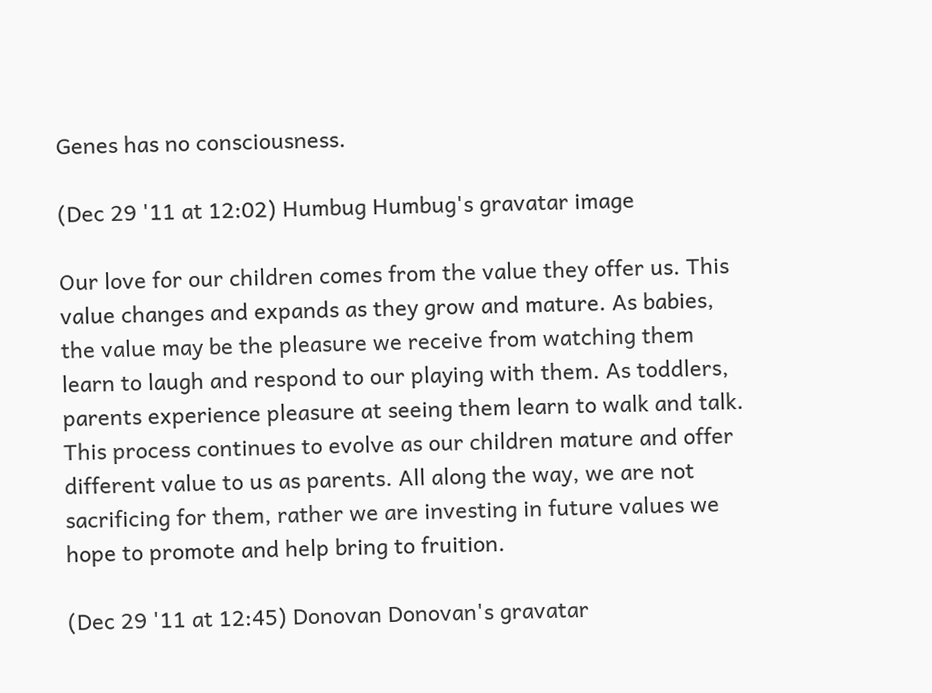Genes has no consciousness.

(Dec 29 '11 at 12:02) Humbug Humbug's gravatar image

Our love for our children comes from the value they offer us. This value changes and expands as they grow and mature. As babies, the value may be the pleasure we receive from watching them learn to laugh and respond to our playing with them. As toddlers, parents experience pleasure at seeing them learn to walk and talk. This process continues to evolve as our children mature and offer different value to us as parents. All along the way, we are not sacrificing for them, rather we are investing in future values we hope to promote and help bring to fruition.

(Dec 29 '11 at 12:45) Donovan Donovan's gravatar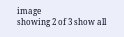image
showing 2 of 3 show all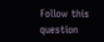Follow this question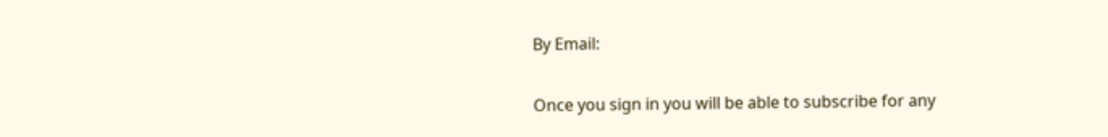By Email:

Once you sign in you will be able to subscribe for any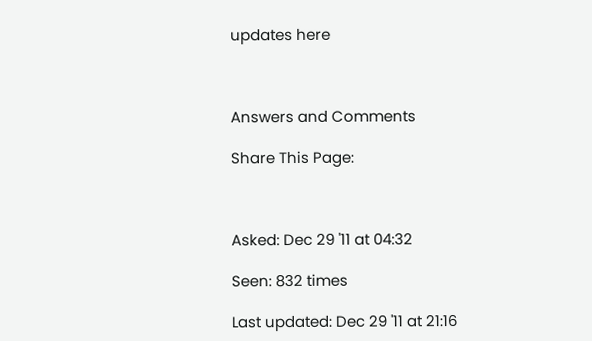updates here



Answers and Comments

Share This Page:



Asked: Dec 29 '11 at 04:32

Seen: 832 times

Last updated: Dec 29 '11 at 21:16